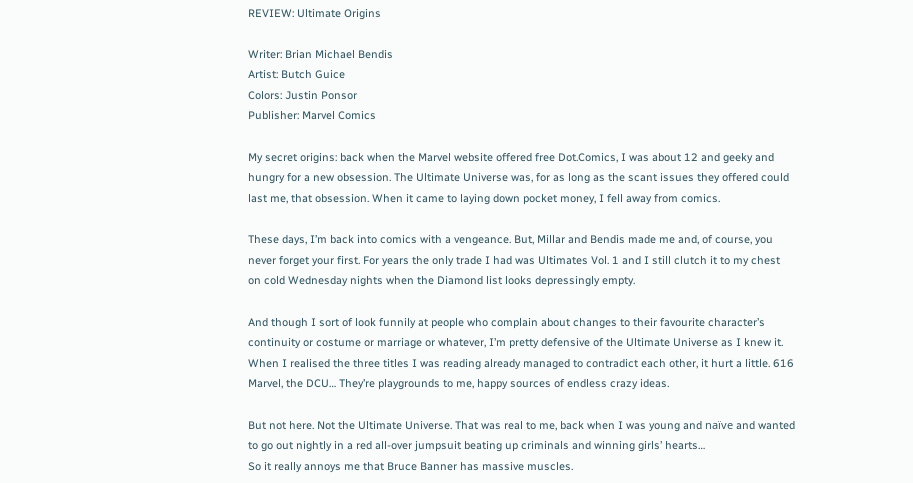REVIEW: Ultimate Origins

Writer: Brian Michael Bendis
Artist: Butch Guice
Colors: Justin Ponsor
Publisher: Marvel Comics

My secret origins: back when the Marvel website offered free Dot.Comics, I was about 12 and geeky and hungry for a new obsession. The Ultimate Universe was, for as long as the scant issues they offered could last me, that obsession. When it came to laying down pocket money, I fell away from comics.

These days, I’m back into comics with a vengeance. But, Millar and Bendis made me and, of course, you never forget your first. For years the only trade I had was Ultimates Vol. 1 and I still clutch it to my chest on cold Wednesday nights when the Diamond list looks depressingly empty.

And though I sort of look funnily at people who complain about changes to their favourite character’s continuity or costume or marriage or whatever, I’m pretty defensive of the Ultimate Universe as I knew it. When I realised the three titles I was reading already managed to contradict each other, it hurt a little. 616 Marvel, the DCU… They’re playgrounds to me, happy sources of endless crazy ideas.

But not here. Not the Ultimate Universe. That was real to me, back when I was young and naïve and wanted to go out nightly in a red all-over jumpsuit beating up criminals and winning girls’ hearts…
So it really annoys me that Bruce Banner has massive muscles.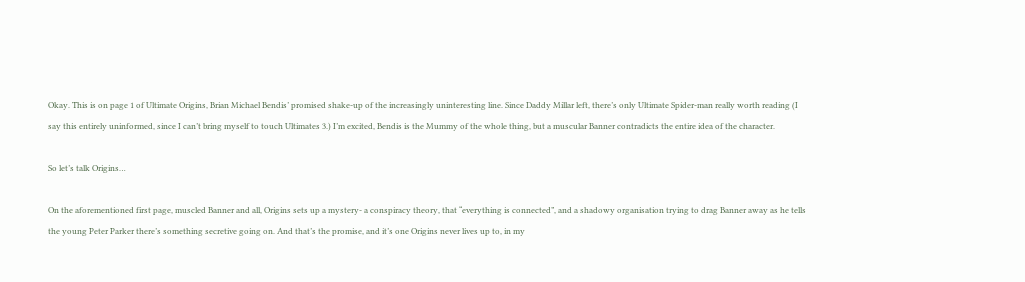Okay. This is on page 1 of Ultimate Origins, Brian Michael Bendis’ promised shake-up of the increasingly uninteresting line. Since Daddy Millar left, there’s only Ultimate Spider-man really worth reading (I say this entirely uninformed, since I can’t bring myself to touch Ultimates 3.) I’m excited, Bendis is the Mummy of the whole thing, but a muscular Banner contradicts the entire idea of the character.

So let’s talk Origins…

On the aforementioned first page, muscled Banner and all, Origins sets up a mystery- a conspiracy theory, that “everything is connected”, and a shadowy organisation trying to drag Banner away as he tells the young Peter Parker there’s something secretive going on. And that’s the promise, and it’s one Origins never lives up to, in my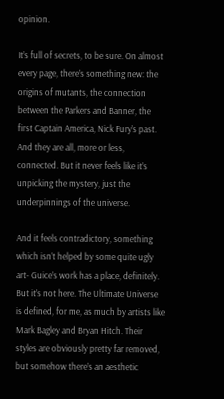opinion.

It’s full of secrets, to be sure. On almost every page, there’s something new: the origins of mutants, the connection between the Parkers and Banner, the first Captain America, Nick Fury’s past. And they are all, more or less, connected. But it never feels like it’s unpicking the mystery, just the underpinnings of the universe.

And it feels contradictory, something which isn’t helped by some quite ugly art- Guice’s work has a place, definitely. But it’s not here. The Ultimate Universe is defined, for me, as much by artists like Mark Bagley and Bryan Hitch. Their styles are obviously pretty far removed, but somehow there’s an aesthetic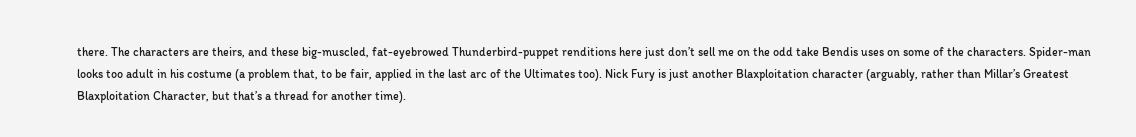there. The characters are theirs, and these big-muscled, fat-eyebrowed Thunderbird-puppet renditions here just don’t sell me on the odd take Bendis uses on some of the characters. Spider-man looks too adult in his costume (a problem that, to be fair, applied in the last arc of the Ultimates too). Nick Fury is just another Blaxploitation character (arguably, rather than Millar’s Greatest Blaxploitation Character, but that’s a thread for another time).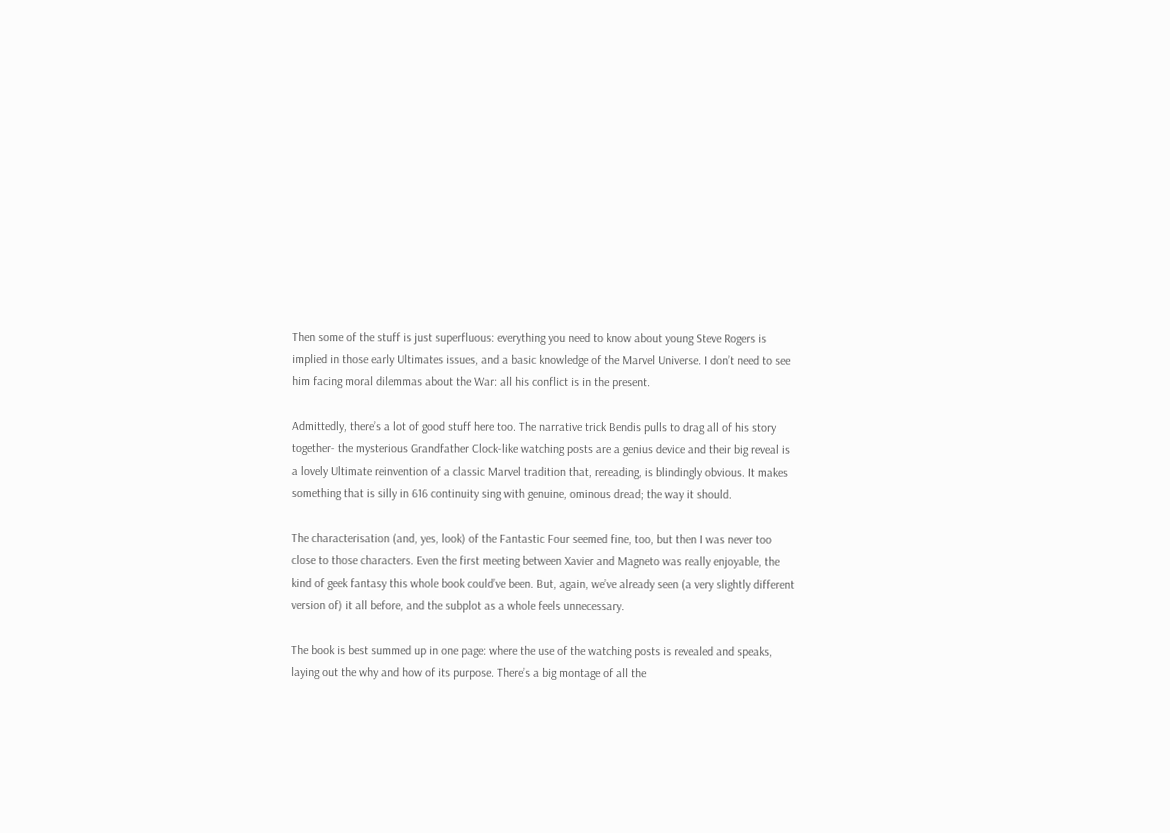Then some of the stuff is just superfluous: everything you need to know about young Steve Rogers is implied in those early Ultimates issues, and a basic knowledge of the Marvel Universe. I don’t need to see him facing moral dilemmas about the War: all his conflict is in the present.

Admittedly, there’s a lot of good stuff here too. The narrative trick Bendis pulls to drag all of his story together- the mysterious Grandfather Clock-like watching posts are a genius device and their big reveal is a lovely Ultimate reinvention of a classic Marvel tradition that, rereading, is blindingly obvious. It makes something that is silly in 616 continuity sing with genuine, ominous dread; the way it should.

The characterisation (and, yes, look) of the Fantastic Four seemed fine, too, but then I was never too close to those characters. Even the first meeting between Xavier and Magneto was really enjoyable, the kind of geek fantasy this whole book could’ve been. But, again, we’ve already seen (a very slightly different version of) it all before, and the subplot as a whole feels unnecessary.

The book is best summed up in one page: where the use of the watching posts is revealed and speaks, laying out the why and how of its purpose. There’s a big montage of all the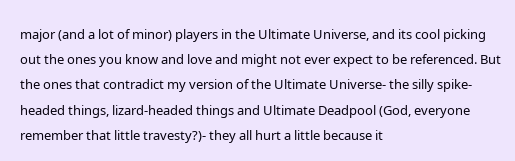major (and a lot of minor) players in the Ultimate Universe, and its cool picking out the ones you know and love and might not ever expect to be referenced. But the ones that contradict my version of the Ultimate Universe- the silly spike-headed things, lizard-headed things and Ultimate Deadpool (God, everyone remember that little travesty?)- they all hurt a little because it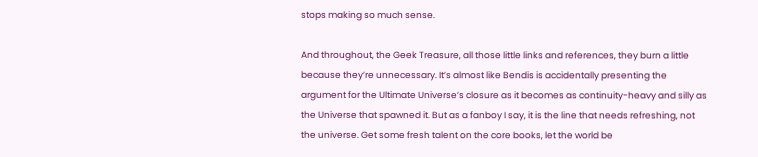stops making so much sense.

And throughout, the Geek Treasure, all those little links and references, they burn a little because they’re unnecessary. It’s almost like Bendis is accidentally presenting the argument for the Ultimate Universe’s closure as it becomes as continuity-heavy and silly as the Universe that spawned it. But as a fanboy I say, it is the line that needs refreshing, not the universe. Get some fresh talent on the core books, let the world be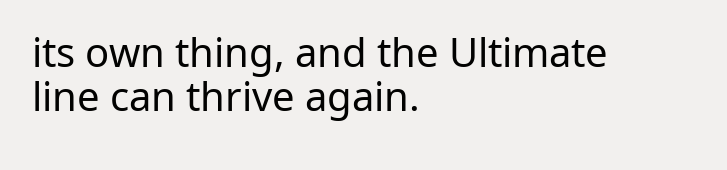its own thing, and the Ultimate line can thrive again.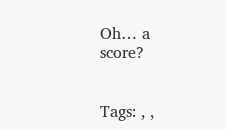Oh… a score?


Tags: , ,